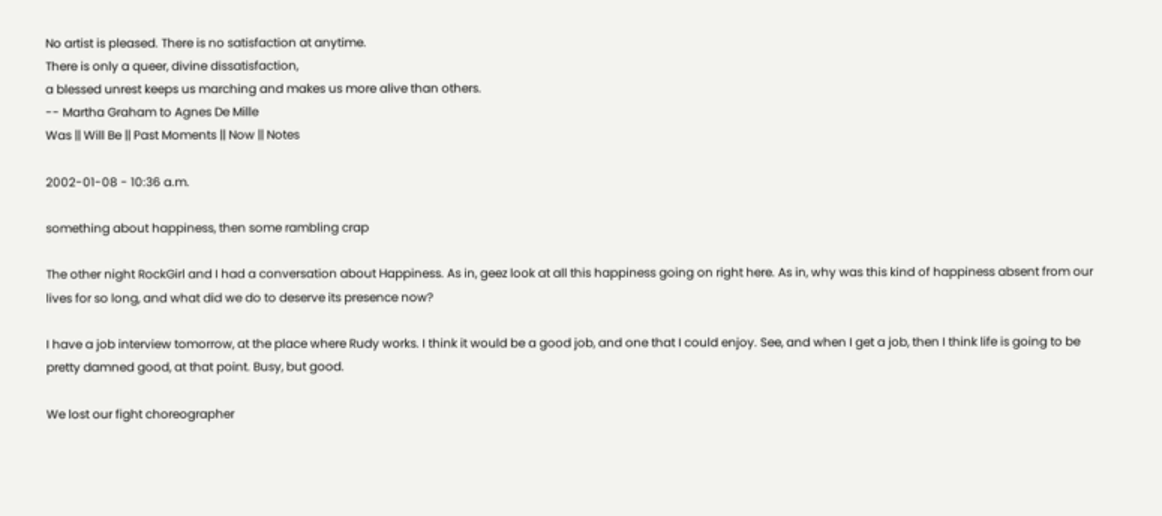No artist is pleased. There is no satisfaction at anytime.
There is only a queer, divine dissatisfaction,
a blessed unrest keeps us marching and makes us more alive than others.
-- Martha Graham to Agnes De Mille
Was || Will Be || Past Moments || Now || Notes

2002-01-08 - 10:36 a.m.

something about happiness, then some rambling crap

The other night RockGirl and I had a conversation about Happiness. As in, geez look at all this happiness going on right here. As in, why was this kind of happiness absent from our lives for so long, and what did we do to deserve its presence now?

I have a job interview tomorrow, at the place where Rudy works. I think it would be a good job, and one that I could enjoy. See, and when I get a job, then I think life is going to be pretty damned good, at that point. Busy, but good.

We lost our fight choreographer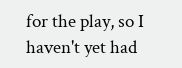for the play, so I haven't yet had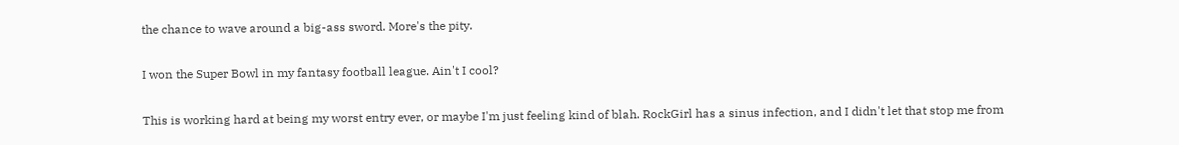the chance to wave around a big-ass sword. More's the pity.

I won the Super Bowl in my fantasy football league. Ain't I cool?

This is working hard at being my worst entry ever, or maybe I'm just feeling kind of blah. RockGirl has a sinus infection, and I didn't let that stop me from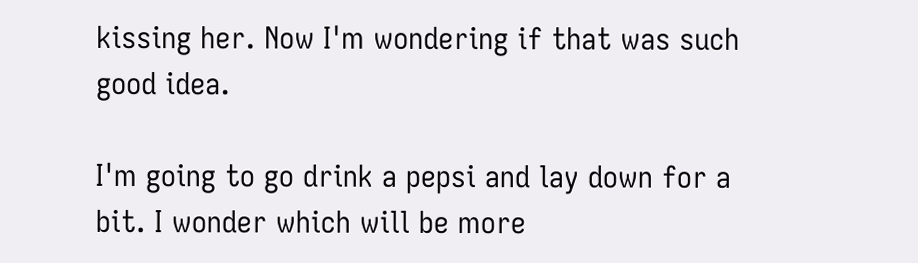kissing her. Now I'm wondering if that was such good idea.

I'm going to go drink a pepsi and lay down for a bit. I wonder which will be more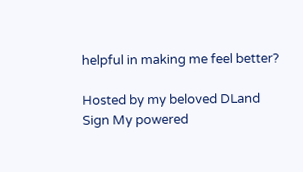helpful in making me feel better?

Hosted by my beloved DLand
Sign My powered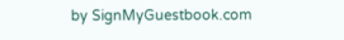by SignMyGuestbook.com